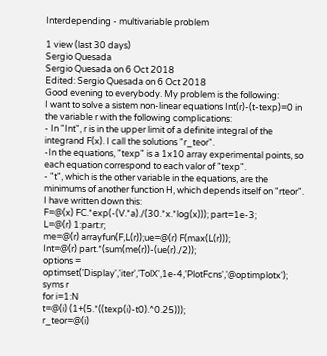Interdepending - multivariable problem

1 view (last 30 days)
Sergio Quesada
Sergio Quesada on 6 Oct 2018
Edited: Sergio Quesada on 6 Oct 2018
Good evening to everybody. My problem is the following:
I want to solve a sistem non-linear equations Int(r)-(t-texp)=0 in the variable r with the following complications:
- In "Int", r is in the upper limit of a definite integral of the integrand F(x). I call the solutions "r_teor".
-In the equations, "texp" is a 1x10 array experimental points, so each equation correspond to each valor of "texp".
- "t", which is the other variable in the equations, are the minimums of another function H, which depends itself on "rteor".
I have written down this:
F=@(x) FC.*exp(-(V.*a)./(30.*x.*log(x))); part=1e-3;
L=@(r) 1:part:r;
me=@(r) arrayfun(F,L(r));ue=@(r) F(max(L(r)));
Int=@(r) part.*(sum(me(r))-(ue(r)./2));
options = optimset('Display','iter','TolX',1e-4,'PlotFcns','@optimplotx'); syms r
for i=1:N
t=@(i) (1+(5.*((texp(i)-t0).^0.25)));
r_teor=@(i)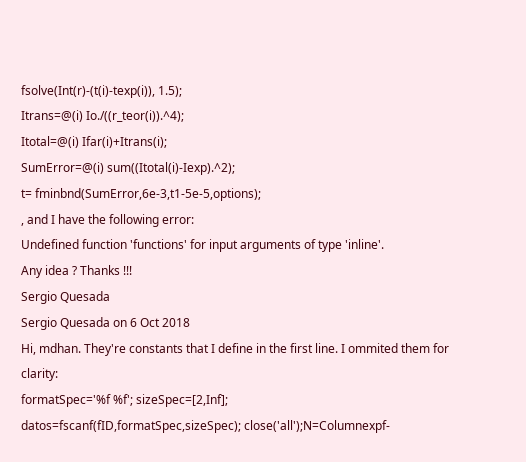fsolve(Int(r)-(t(i)-texp(i)), 1.5);
Itrans=@(i) Io./((r_teor(i)).^4);
Itotal=@(i) Ifar(i)+Itrans(i);
SumError=@(i) sum((Itotal(i)-Iexp).^2);
t= fminbnd(SumError,6e-3,t1-5e-5,options);
, and I have the following error:
Undefined function 'functions' for input arguments of type 'inline'.
Any idea ? Thanks !!!
Sergio Quesada
Sergio Quesada on 6 Oct 2018
Hi, mdhan. They're constants that I define in the first line. I ommited them for clarity:
formatSpec='%f %f'; sizeSpec=[2,Inf];
datos=fscanf(fID,formatSpec,sizeSpec); close('all');N=Columnexpf-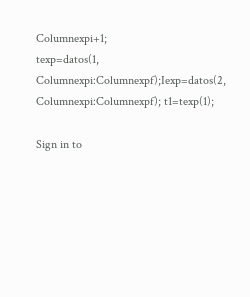Columnexpi+1;
texp=datos(1, Columnexpi:Columnexpf);Iexp=datos(2, Columnexpi:Columnexpf); t1=texp(1);

Sign in to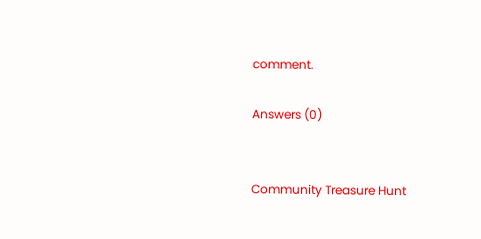comment.

Answers (0)


Community Treasure Hunt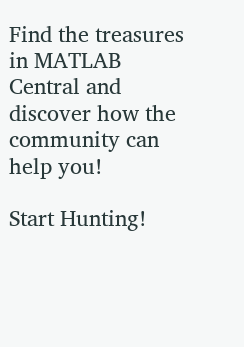Find the treasures in MATLAB Central and discover how the community can help you!

Start Hunting!